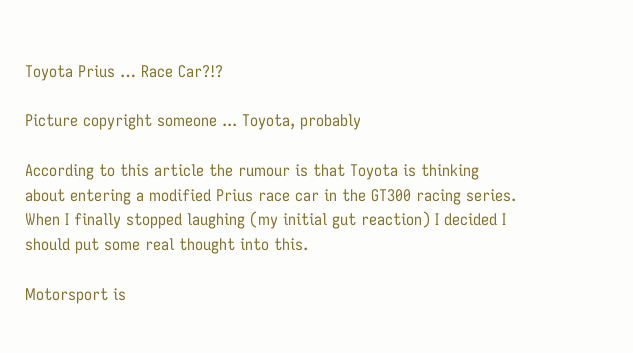Toyota Prius … Race Car?!?

Picture copyright someone ... Toyota, probably

According to this article the rumour is that Toyota is thinking about entering a modified Prius race car in the GT300 racing series.  When I finally stopped laughing (my initial gut reaction) I decided I should put some real thought into this.

Motorsport is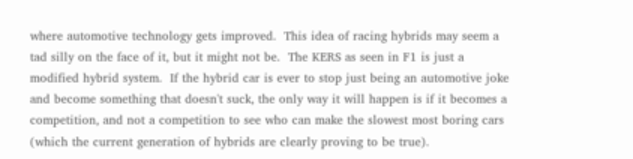where automotive technology gets improved.  This idea of racing hybrids may seem a tad silly on the face of it, but it might not be.  The KERS as seen in F1 is just a modified hybrid system.  If the hybrid car is ever to stop just being an automotive joke and become something that doesn't suck, the only way it will happen is if it becomes a competition, and not a competition to see who can make the slowest most boring cars (which the current generation of hybrids are clearly proving to be true).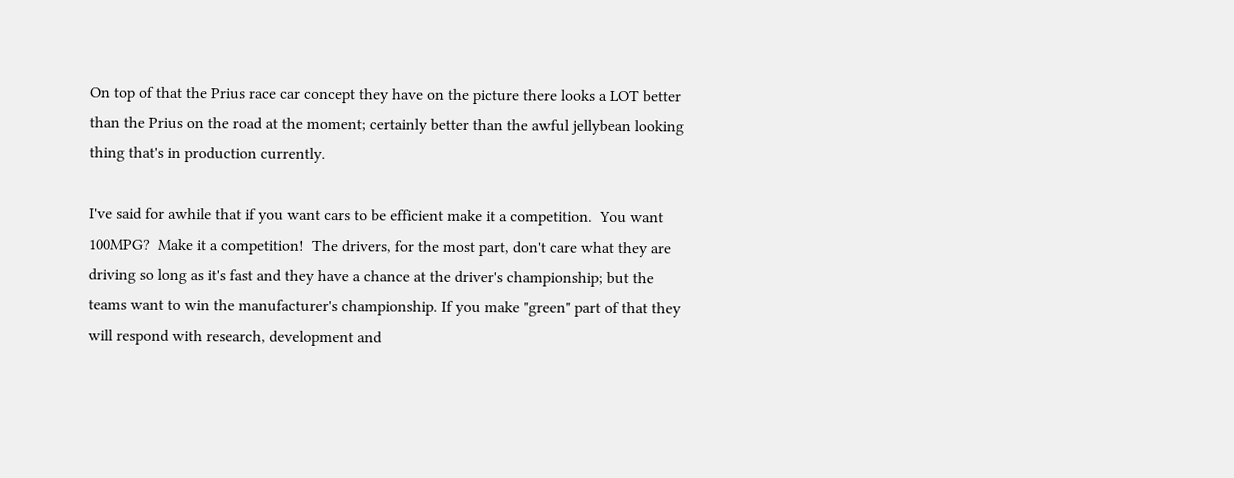On top of that the Prius race car concept they have on the picture there looks a LOT better than the Prius on the road at the moment; certainly better than the awful jellybean looking thing that's in production currently.

I've said for awhile that if you want cars to be efficient make it a competition.  You want 100MPG?  Make it a competition!  The drivers, for the most part, don't care what they are driving so long as it's fast and they have a chance at the driver's championship; but the teams want to win the manufacturer's championship. If you make "green" part of that they will respond with research, development and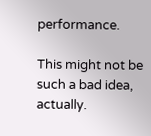performance.

This might not be such a bad idea, actually.